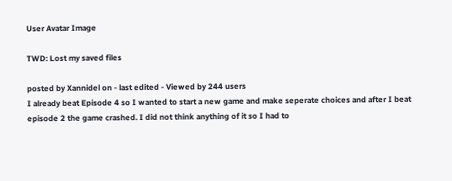User Avatar Image

TWD: Lost my saved files

posted by Xannidel on - last edited - Viewed by 244 users
I already beat Episode 4 so I wanted to start a new game and make seperate choices and after I beat episode 2 the game crashed. I did not think anything of it so I had to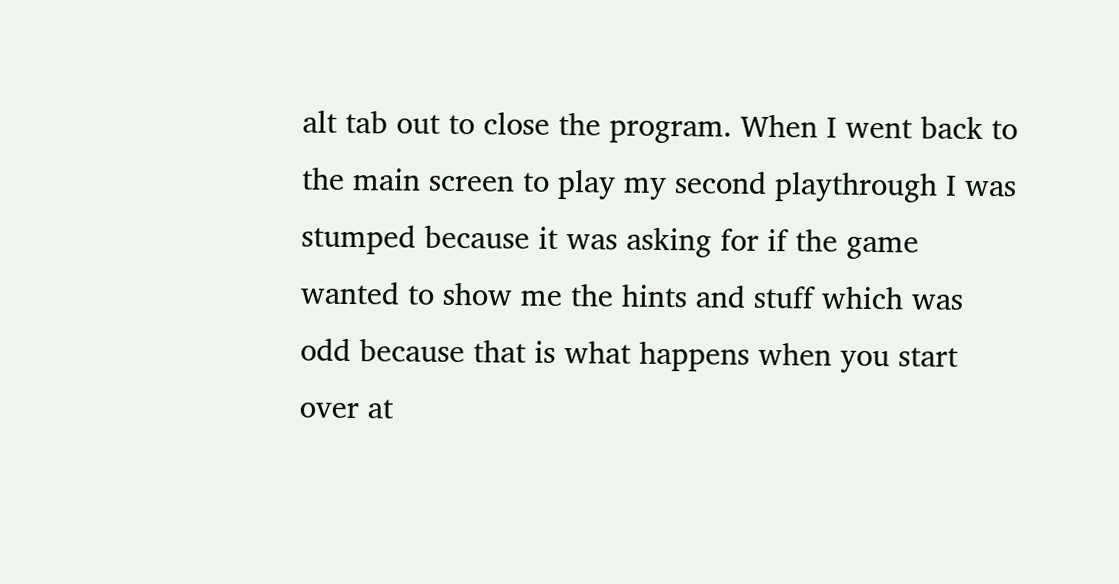alt tab out to close the program. When I went back to the main screen to play my second playthrough I was stumped because it was asking for if the game wanted to show me the hints and stuff which was odd because that is what happens when you start over at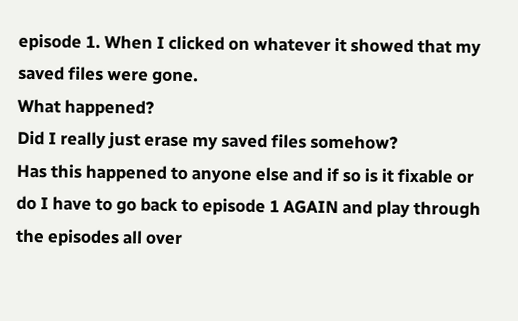episode 1. When I clicked on whatever it showed that my saved files were gone.
What happened?
Did I really just erase my saved files somehow?
Has this happened to anyone else and if so is it fixable or do I have to go back to episode 1 AGAIN and play through the episodes all over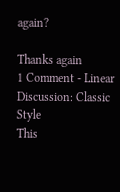again?

Thanks again
1 Comment - Linear Discussion: Classic Style
This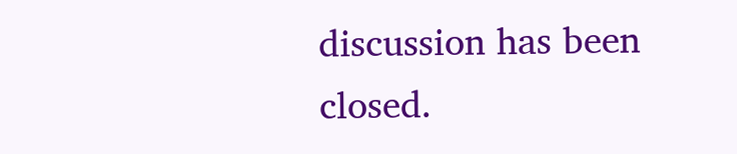discussion has been closed.